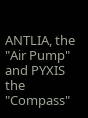ANTLIA, the "Air Pump" and PYXIS the "Compass"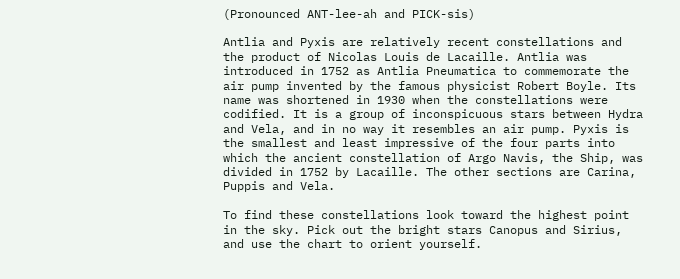(Pronounced ANT-lee-ah and PICK-sis)

Antlia and Pyxis are relatively recent constellations and the product of Nicolas Louis de Lacaille. Antlia was introduced in 1752 as Antlia Pneumatica to commemorate the air pump invented by the famous physicist Robert Boyle. Its name was shortened in 1930 when the constellations were codified. It is a group of inconspicuous stars between Hydra and Vela, and in no way it resembles an air pump. Pyxis is the smallest and least impressive of the four parts into which the ancient constellation of Argo Navis, the Ship, was divided in 1752 by Lacaille. The other sections are Carina, Puppis and Vela.

To find these constellations look toward the highest point in the sky. Pick out the bright stars Canopus and Sirius, and use the chart to orient yourself.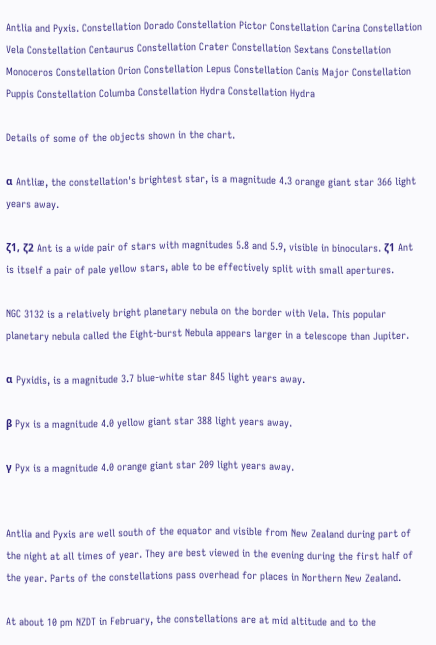Antlia and Pyxis. Constellation Dorado Constellation Pictor Constellation Carina Constellation Vela Constellation Centaurus Constellation Crater Constellation Sextans Constellation Monoceros Constellation Orion Constellation Lepus Constellation Canis Major Constellation Puppis Constellation Columba Constellation Hydra Constellation Hydra

Details of some of the objects shown in the chart.

α Antliæ, the constellation's brightest star, is a magnitude 4.3 orange giant star 366 light years away.

ζ1, ζ2 Ant is a wide pair of stars with magnitudes 5.8 and 5.9, visible in binoculars. ζ1 Ant is itself a pair of pale yellow stars, able to be effectively split with small apertures.

NGC 3132 is a relatively bright planetary nebula on the border with Vela. This popular planetary nebula called the Eight-burst Nebula appears larger in a telescope than Jupiter.

α Pyxidis, is a magnitude 3.7 blue-white star 845 light years away.

β Pyx is a magnitude 4.0 yellow giant star 388 light years away.

γ Pyx is a magnitude 4.0 orange giant star 209 light years away.


Antlia and Pyxis are well south of the equator and visible from New Zealand during part of the night at all times of year. They are best viewed in the evening during the first half of the year. Parts of the constellations pass overhead for places in Northern New Zealand.

At about 10 pm NZDT in February, the constellations are at mid altitude and to the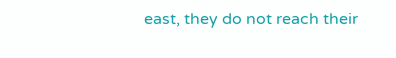east, they do not reach their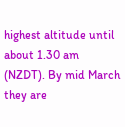highest altitude until about 1.30 am (NZDT). By mid March they are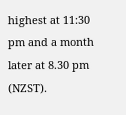highest at 11:30 pm and a month later at 8.30 pm (NZST).